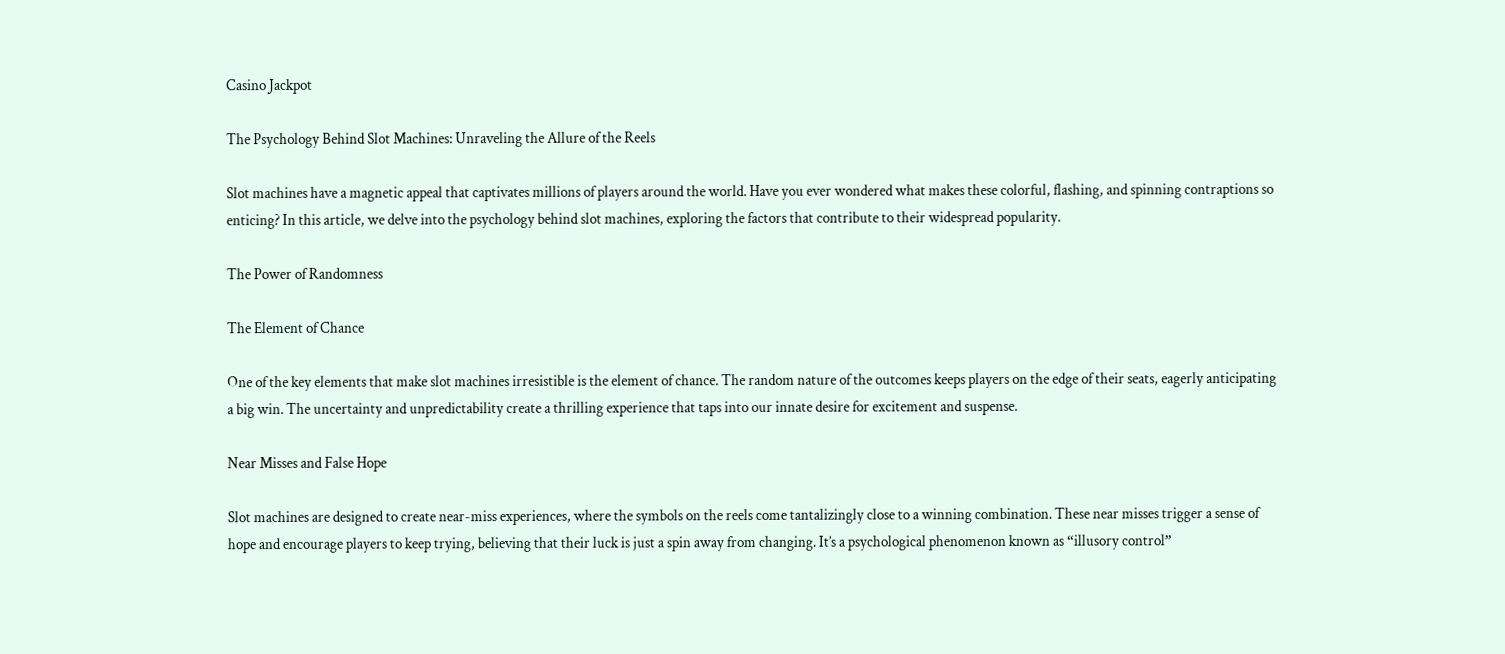Casino Jackpot

The Psychology Behind Slot Machines: Unraveling the Allure of the Reels

Slot machines have a magnetic appeal that captivates millions of players around the world. Have you ever wondered what makes these colorful, flashing, and spinning contraptions so enticing? In this article, we delve into the psychology behind slot machines, exploring the factors that contribute to their widespread popularity.

The Power of Randomness

The Element of Chance

One of the key elements that make slot machines irresistible is the element of chance. The random nature of the outcomes keeps players on the edge of their seats, eagerly anticipating a big win. The uncertainty and unpredictability create a thrilling experience that taps into our innate desire for excitement and suspense.

Near Misses and False Hope

Slot machines are designed to create near-miss experiences, where the symbols on the reels come tantalizingly close to a winning combination. These near misses trigger a sense of hope and encourage players to keep trying, believing that their luck is just a spin away from changing. It’s a psychological phenomenon known as “illusory control”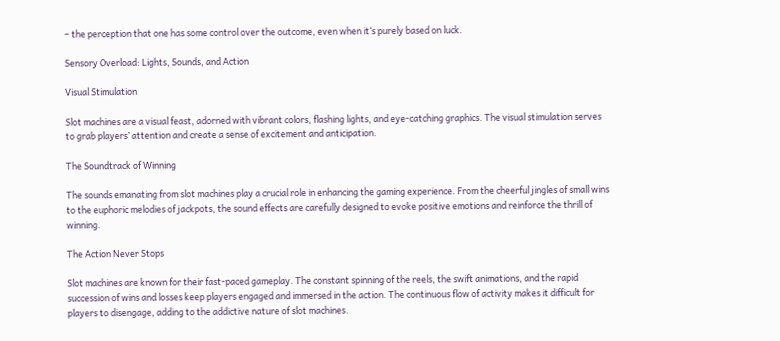– the perception that one has some control over the outcome, even when it’s purely based on luck.

Sensory Overload: Lights, Sounds, and Action

Visual Stimulation

Slot machines are a visual feast, adorned with vibrant colors, flashing lights, and eye-catching graphics. The visual stimulation serves to grab players’ attention and create a sense of excitement and anticipation.

The Soundtrack of Winning

The sounds emanating from slot machines play a crucial role in enhancing the gaming experience. From the cheerful jingles of small wins to the euphoric melodies of jackpots, the sound effects are carefully designed to evoke positive emotions and reinforce the thrill of winning.

The Action Never Stops

Slot machines are known for their fast-paced gameplay. The constant spinning of the reels, the swift animations, and the rapid succession of wins and losses keep players engaged and immersed in the action. The continuous flow of activity makes it difficult for players to disengage, adding to the addictive nature of slot machines.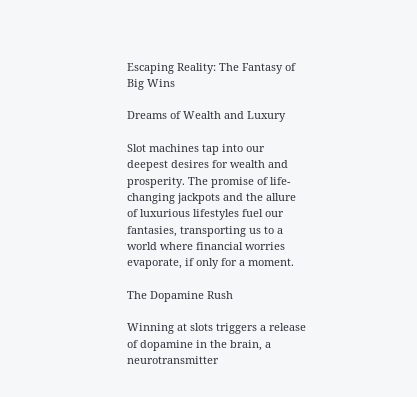Escaping Reality: The Fantasy of Big Wins

Dreams of Wealth and Luxury

Slot machines tap into our deepest desires for wealth and prosperity. The promise of life-changing jackpots and the allure of luxurious lifestyles fuel our fantasies, transporting us to a world where financial worries evaporate, if only for a moment.

The Dopamine Rush

Winning at slots triggers a release of dopamine in the brain, a neurotransmitter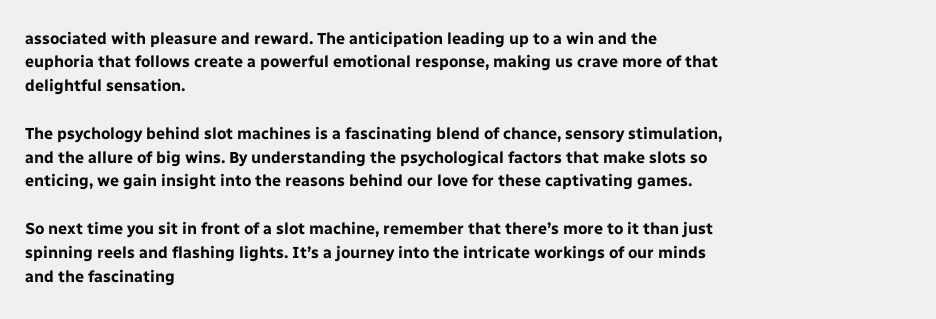associated with pleasure and reward. The anticipation leading up to a win and the euphoria that follows create a powerful emotional response, making us crave more of that delightful sensation.

The psychology behind slot machines is a fascinating blend of chance, sensory stimulation, and the allure of big wins. By understanding the psychological factors that make slots so enticing, we gain insight into the reasons behind our love for these captivating games.

So next time you sit in front of a slot machine, remember that there’s more to it than just spinning reels and flashing lights. It’s a journey into the intricate workings of our minds and the fascinating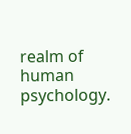realm of human psychology.